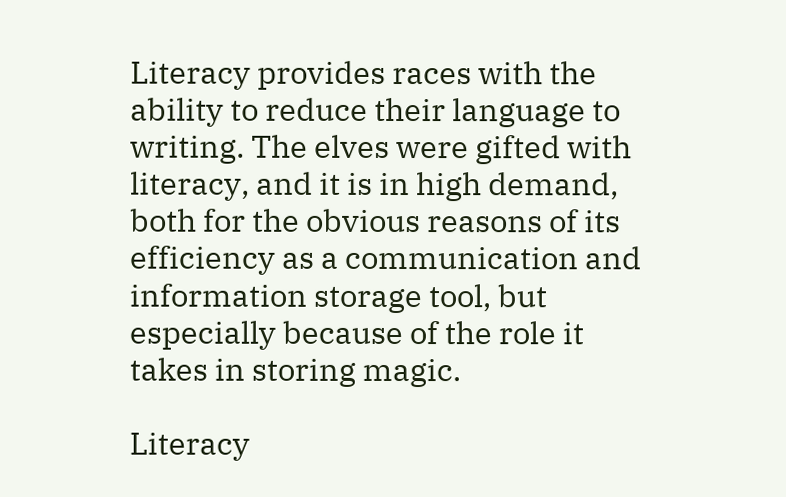Literacy provides races with the ability to reduce their language to writing. The elves were gifted with literacy, and it is in high demand, both for the obvious reasons of its efficiency as a communication and information storage tool, but especially because of the role it takes in storing magic.

Literacy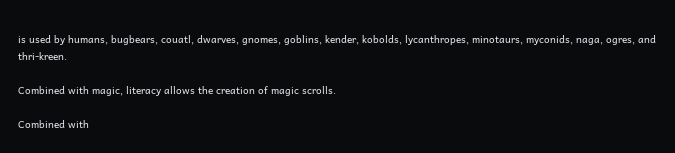is used by humans, bugbears, couatl, dwarves, gnomes, goblins, kender, kobolds, lycanthropes, minotaurs, myconids, naga, ogres, and thri-kreen.

Combined with magic, literacy allows the creation of magic scrolls.

Combined with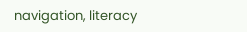navigation, literacy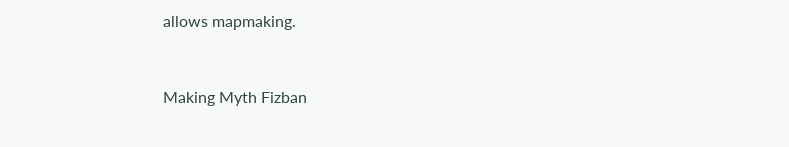allows mapmaking.


Making Myth Fizban